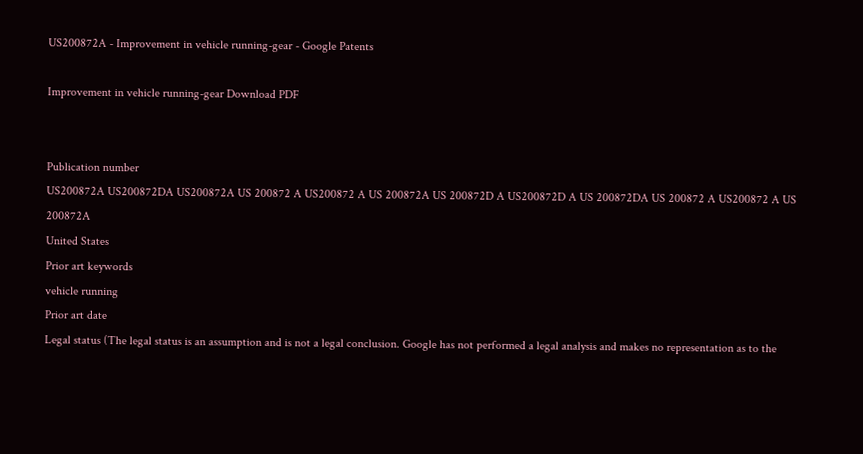US200872A - Improvement in vehicle running-gear - Google Patents

Improvement in vehicle running-gear Download PDF


Publication number
US200872A US200872DA US200872A US 200872 A US200872 A US 200872A US 200872D A US200872D A US 200872DA US 200872 A US200872 A US 200872A
United States
Prior art keywords
vehicle running
Prior art date
Legal status (The legal status is an assumption and is not a legal conclusion. Google has not performed a legal analysis and makes no representation as to the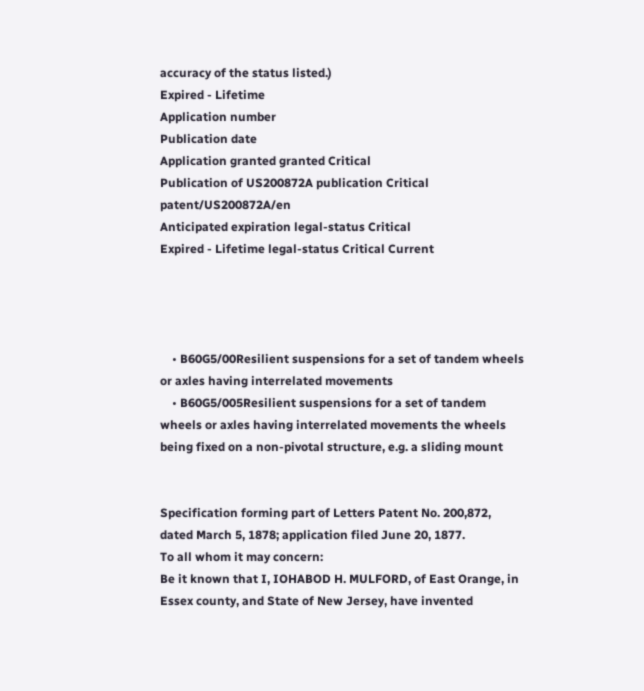accuracy of the status listed.)
Expired - Lifetime
Application number
Publication date
Application granted granted Critical
Publication of US200872A publication Critical patent/US200872A/en
Anticipated expiration legal-status Critical
Expired - Lifetime legal-status Critical Current




    • B60G5/00Resilient suspensions for a set of tandem wheels or axles having interrelated movements
    • B60G5/005Resilient suspensions for a set of tandem wheels or axles having interrelated movements the wheels being fixed on a non-pivotal structure, e.g. a sliding mount


Specification forming part of Letters Patent No. 200,872, dated March 5, 1878; application filed June 20, 1877.
To all whom it may concern:
Be it known that I, IOHABOD H. MULFORD, of East Orange, in Essex county, and State of New Jersey, have invented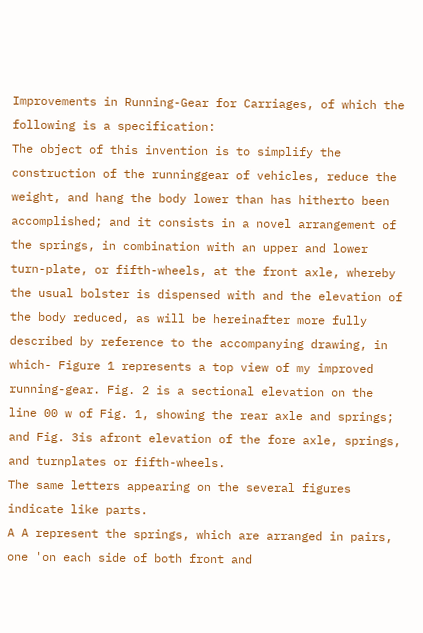Improvements in Running-Gear for Carriages, of which the following is a specification:
The object of this invention is to simplify the construction of the runninggear of vehicles, reduce the weight, and hang the body lower than has hitherto been accomplished; and it consists in a novel arrangement of the springs, in combination with an upper and lower turn-plate, or fifth-wheels, at the front axle, whereby the usual bolster is dispensed with and the elevation of the body reduced, as will be hereinafter more fully described by reference to the accompanying drawing, in which- Figure 1 represents a top view of my improved running-gear. Fig. 2 is a sectional elevation on the line 00 w of Fig. 1, showing the rear axle and springs; and Fig. 3is afront elevation of the fore axle, springs, and turnplates or fifth-wheels.
The same letters appearing on the several figures indicate like parts.
A A represent the springs, which are arranged in pairs, one 'on each side of both front and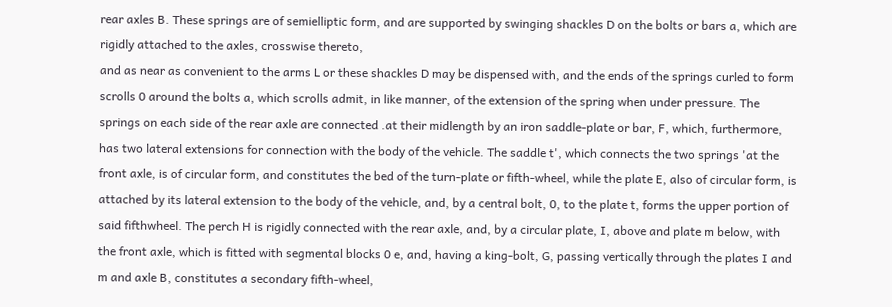rear axles B. These springs are of semielliptic form, and are supported by swinging shackles D on the bolts or bars a, which are rigidly attached to the axles, crosswise thereto,
and as near as convenient to the arms L or these shackles D may be dispensed with, and the ends of the springs curled to form scrolls 0 around the bolts a, which scrolls admit, in like manner, of the extension of the spring when under pressure. The springs on each side of the rear axle are connected .at their midlength by an iron saddle-plate or bar, F, which, furthermore, has two lateral extensions for connection with the body of the vehicle. The saddle t', which connects the two springs 'at the front axle, is of circular form, and constitutes the bed of the turn-plate or fifth-wheel, while the plate E, also of circular form, is attached by its lateral extension to the body of the vehicle, and, by a central bolt, 0, to the plate t, forms the upper portion of said fifthwheel. The perch H is rigidly connected with the rear axle, and, by a circular plate, I, above and plate m below, with the front axle, which is fitted with segmental blocks 0 e, and, having a king-bolt, G, passing vertically through the plates I and m and axle B, constitutes a secondary fifth-wheel,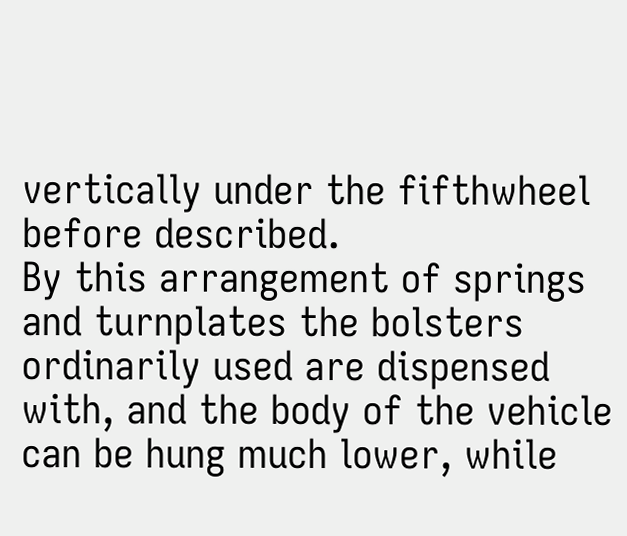vertically under the fifthwheel before described.
By this arrangement of springs and turnplates the bolsters ordinarily used are dispensed with, and the body of the vehicle can be hung much lower, while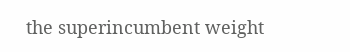the superincumbent weight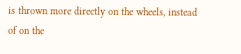is thrown more directly on the wheels, instead of on the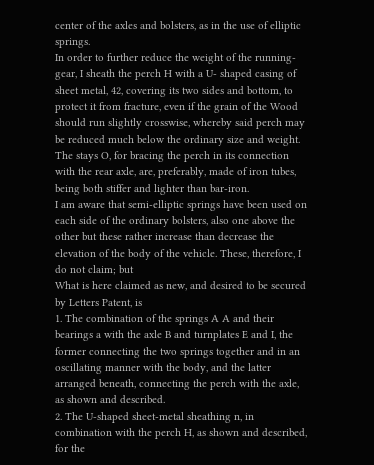center of the axles and bolsters, as in the use of elliptic springs.
In order to further reduce the weight of the running-gear, I sheath the perch H with a U- shaped casing of sheet metal, 42, covering its two sides and bottom, to protect it from fracture, even if the grain of the Wood should run slightly crosswise, whereby said perch may be reduced much below the ordinary size and weight. The stays O, for bracing the perch in its connection with the rear axle, are, preferably, made of iron tubes, being both stiffer and lighter than bar-iron.
I am aware that semi-elliptic springs have been used on each side of the ordinary bolsters, also one above the other but these rather increase than decrease the elevation of the body of the vehicle. These, therefore, I do not claim; but
What is here claimed as new, and desired to be secured by Letters Patent, is
1. The combination of the springs A A and their bearings a with the axle B and turnplates E and I, the former connecting the two springs together and in an oscillating manner with the body, and the latter arranged beneath, connecting the perch with the axle, as shown and described.
2. The U-shaped sheet-metal sheathing n, in combination with the perch H, as shown and described, for the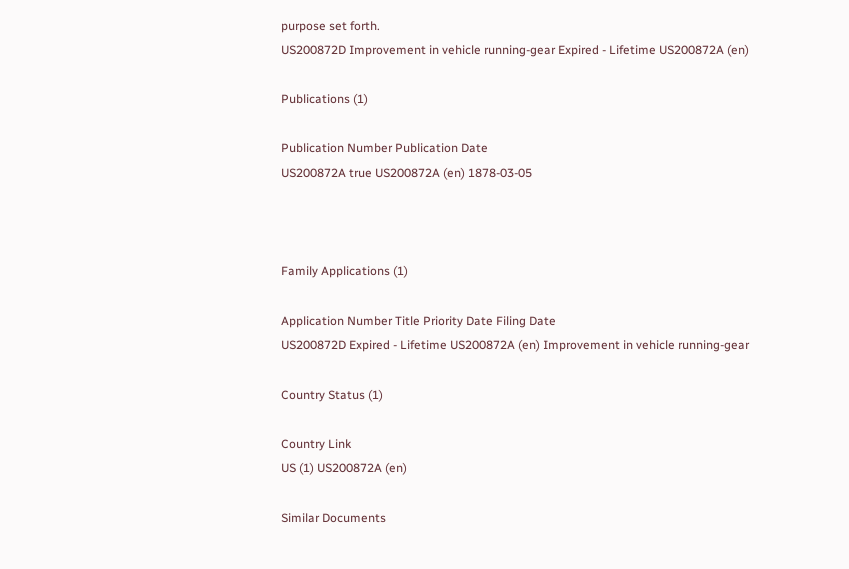purpose set forth.
US200872D Improvement in vehicle running-gear Expired - Lifetime US200872A (en)

Publications (1)

Publication Number Publication Date
US200872A true US200872A (en) 1878-03-05



Family Applications (1)

Application Number Title Priority Date Filing Date
US200872D Expired - Lifetime US200872A (en) Improvement in vehicle running-gear

Country Status (1)

Country Link
US (1) US200872A (en)

Similar Documents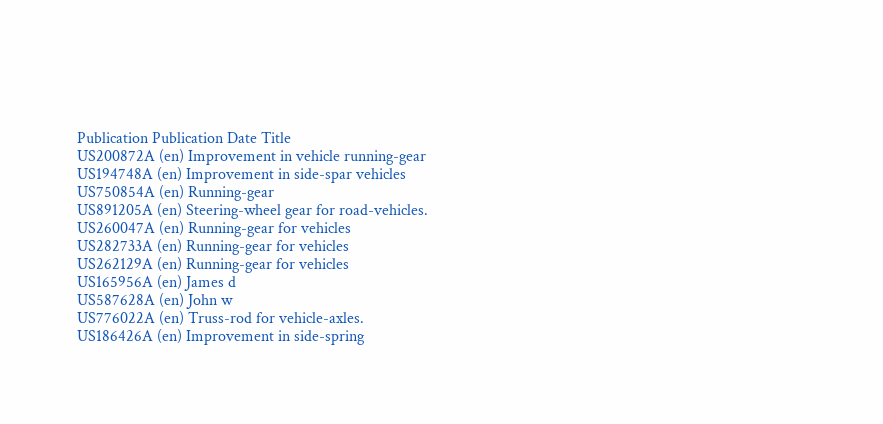Publication Publication Date Title
US200872A (en) Improvement in vehicle running-gear
US194748A (en) Improvement in side-spar vehicles
US750854A (en) Running-gear
US891205A (en) Steering-wheel gear for road-vehicles.
US260047A (en) Running-gear for vehicles
US282733A (en) Running-gear for vehicles
US262129A (en) Running-gear for vehicles
US165956A (en) James d
US587628A (en) John w
US776022A (en) Truss-rod for vehicle-axles.
US186426A (en) Improvement in side-spring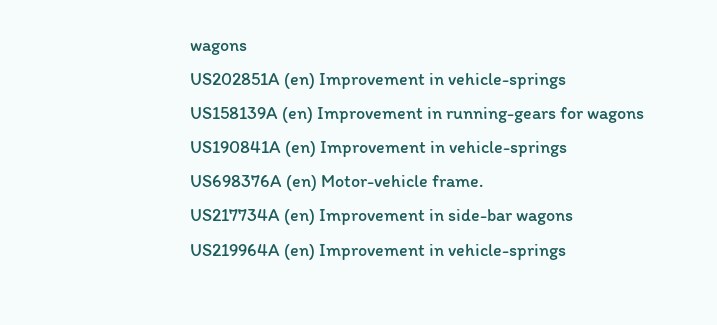wagons
US202851A (en) Improvement in vehicle-springs
US158139A (en) Improvement in running-gears for wagons
US190841A (en) Improvement in vehicle-springs
US698376A (en) Motor-vehicle frame.
US217734A (en) Improvement in side-bar wagons
US219964A (en) Improvement in vehicle-springs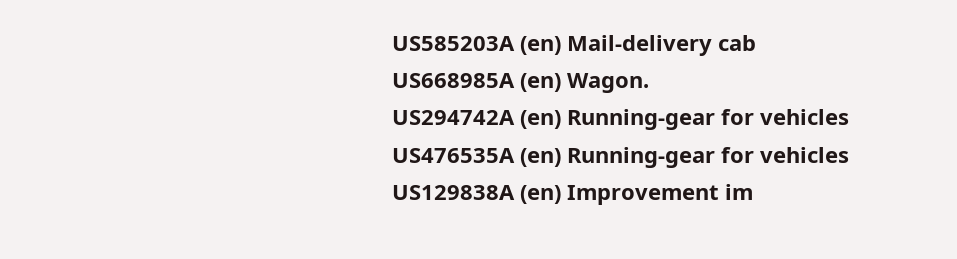US585203A (en) Mail-delivery cab
US668985A (en) Wagon.
US294742A (en) Running-gear for vehicles
US476535A (en) Running-gear for vehicles
US129838A (en) Improvement im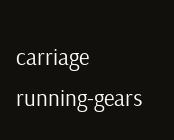carriage running-gears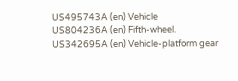US495743A (en) Vehicle
US804236A (en) Fifth-wheel.
US342695A (en) Vehicle-platform gear